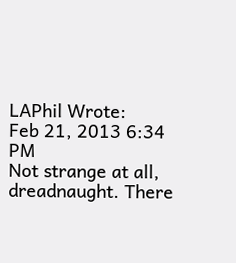LAPhil Wrote:
Feb 21, 2013 6:34 PM
Not strange at all, dreadnaught. There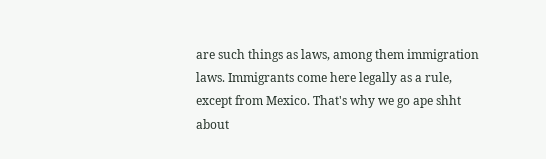are such things as laws, among them immigration laws. Immigrants come here legally as a rule, except from Mexico. That's why we go ape shht about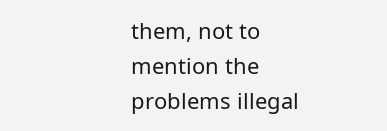them, not to mention the problems illegal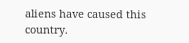aliens have caused this country.